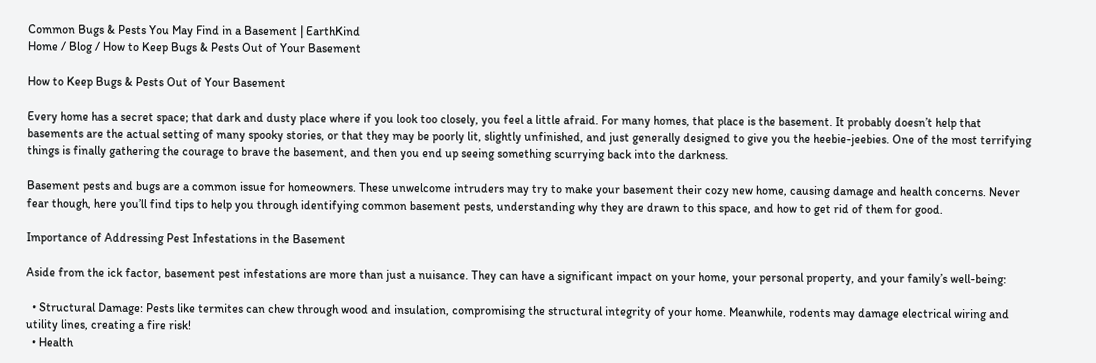Common Bugs & Pests You May Find in a Basement | EarthKind
Home / Blog / How to Keep Bugs & Pests Out of Your Basement

How to Keep Bugs & Pests Out of Your Basement

Every home has a secret space; that dark and dusty place where if you look too closely, you feel a little afraid. For many homes, that place is the basement. It probably doesn’t help that basements are the actual setting of many spooky stories, or that they may be poorly lit, slightly unfinished, and just generally designed to give you the heebie-jeebies. One of the most terrifying things is finally gathering the courage to brave the basement, and then you end up seeing something scurrying back into the darkness.

Basement pests and bugs are a common issue for homeowners. These unwelcome intruders may try to make your basement their cozy new home, causing damage and health concerns. Never fear though, here you’ll find tips to help you through identifying common basement pests, understanding why they are drawn to this space, and how to get rid of them for good.

Importance of Addressing Pest Infestations in the Basement

Aside from the ick factor, basement pest infestations are more than just a nuisance. They can have a significant impact on your home, your personal property, and your family’s well-being:

  • Structural Damage: Pests like termites can chew through wood and insulation, compromising the structural integrity of your home. Meanwhile, rodents may damage electrical wiring and utility lines, creating a fire risk!
  • Health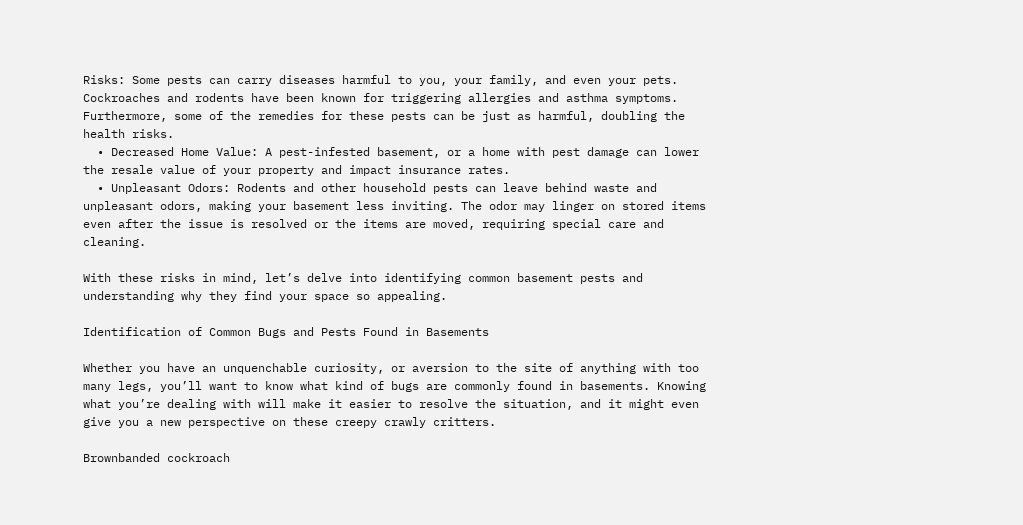Risks: Some pests can carry diseases harmful to you, your family, and even your pets. Cockroaches and rodents have been known for triggering allergies and asthma symptoms. Furthermore, some of the remedies for these pests can be just as harmful, doubling the health risks.
  • Decreased Home Value: A pest-infested basement, or a home with pest damage can lower the resale value of your property and impact insurance rates.
  • Unpleasant Odors: Rodents and other household pests can leave behind waste and unpleasant odors, making your basement less inviting. The odor may linger on stored items even after the issue is resolved or the items are moved, requiring special care and cleaning.

With these risks in mind, let’s delve into identifying common basement pests and understanding why they find your space so appealing.

Identification of Common Bugs and Pests Found in Basements

Whether you have an unquenchable curiosity, or aversion to the site of anything with too many legs, you’ll want to know what kind of bugs are commonly found in basements. Knowing what you’re dealing with will make it easier to resolve the situation, and it might even give you a new perspective on these creepy crawly critters.

Brownbanded cockroach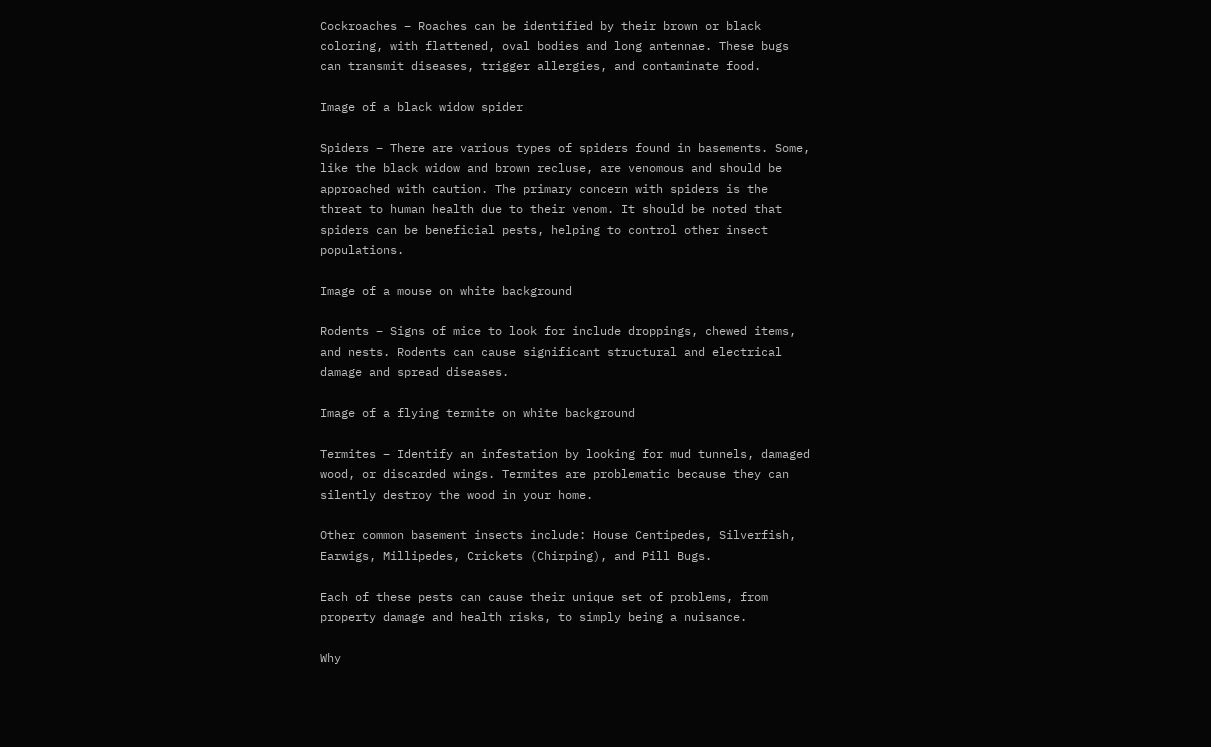Cockroaches – Roaches can be identified by their brown or black coloring, with flattened, oval bodies and long antennae. These bugs can transmit diseases, trigger allergies, and contaminate food.

Image of a black widow spider

Spiders – There are various types of spiders found in basements. Some, like the black widow and brown recluse, are venomous and should be approached with caution. The primary concern with spiders is the threat to human health due to their venom. It should be noted that spiders can be beneficial pests, helping to control other insect populations.

Image of a mouse on white background

Rodents – Signs of mice to look for include droppings, chewed items, and nests. Rodents can cause significant structural and electrical damage and spread diseases.

Image of a flying termite on white background

Termites – Identify an infestation by looking for mud tunnels, damaged wood, or discarded wings. Termites are problematic because they can silently destroy the wood in your home.

Other common basement insects include: House Centipedes, Silverfish, Earwigs, Millipedes, Crickets (Chirping), and Pill Bugs.

Each of these pests can cause their unique set of problems, from property damage and health risks, to simply being a nuisance.

Why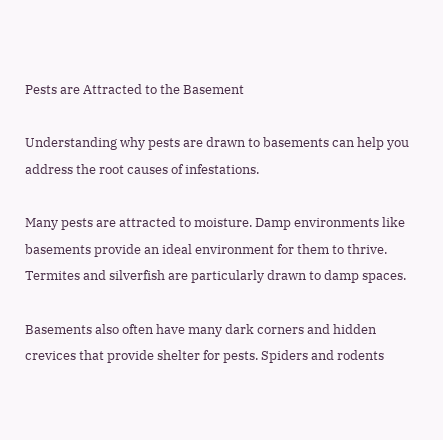Pests are Attracted to the Basement

Understanding why pests are drawn to basements can help you address the root causes of infestations.

Many pests are attracted to moisture. Damp environments like basements provide an ideal environment for them to thrive. Termites and silverfish are particularly drawn to damp spaces.

Basements also often have many dark corners and hidden crevices that provide shelter for pests. Spiders and rodents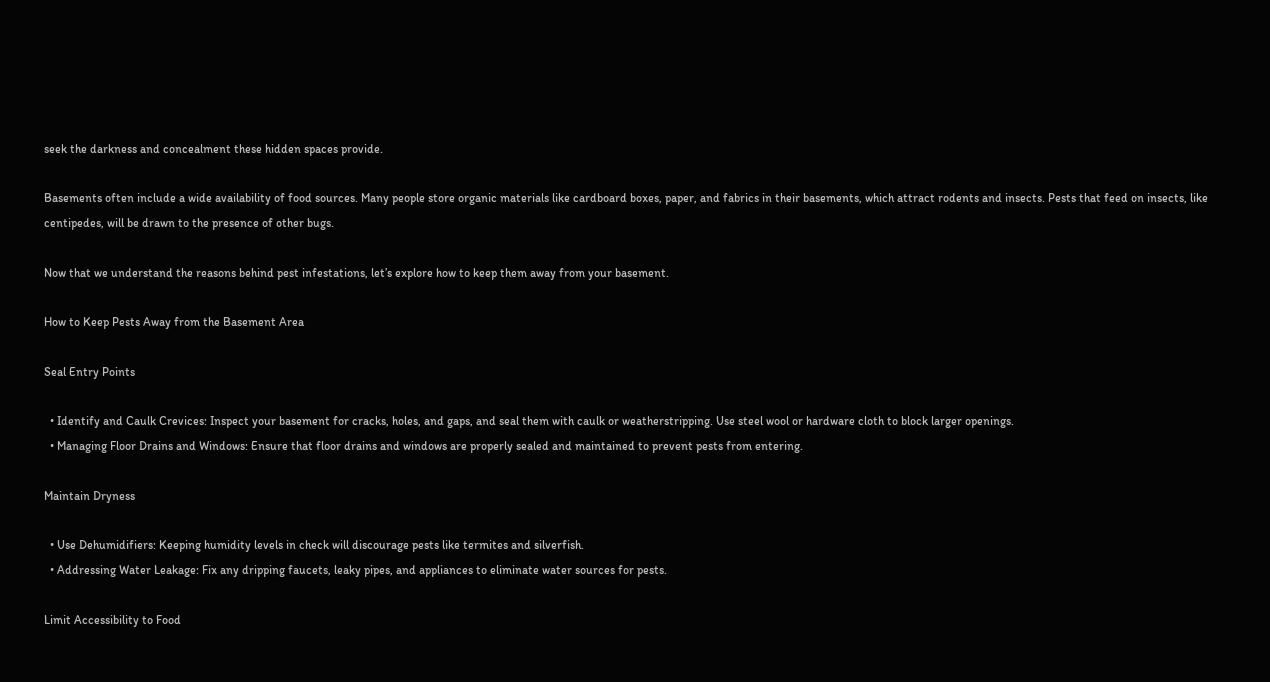seek the darkness and concealment these hidden spaces provide.

Basements often include a wide availability of food sources. Many people store organic materials like cardboard boxes, paper, and fabrics in their basements, which attract rodents and insects. Pests that feed on insects, like centipedes, will be drawn to the presence of other bugs.

Now that we understand the reasons behind pest infestations, let’s explore how to keep them away from your basement.

How to Keep Pests Away from the Basement Area

Seal Entry Points

  • Identify and Caulk Crevices: Inspect your basement for cracks, holes, and gaps, and seal them with caulk or weatherstripping. Use steel wool or hardware cloth to block larger openings.
  • Managing Floor Drains and Windows: Ensure that floor drains and windows are properly sealed and maintained to prevent pests from entering.

Maintain Dryness

  • Use Dehumidifiers: Keeping humidity levels in check will discourage pests like termites and silverfish.
  • Addressing Water Leakage: Fix any dripping faucets, leaky pipes, and appliances to eliminate water sources for pests.

Limit Accessibility to Food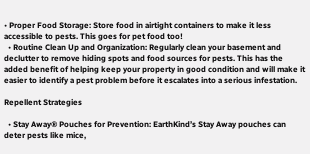• Proper Food Storage: Store food in airtight containers to make it less accessible to pests. This goes for pet food too!
  • Routine Clean Up and Organization: Regularly clean your basement and declutter to remove hiding spots and food sources for pests. This has the added benefit of helping keep your property in good condition and will make it easier to identify a pest problem before it escalates into a serious infestation.

Repellent Strategies

  • Stay Away® Pouches for Prevention: EarthKind’s Stay Away pouches can deter pests like mice,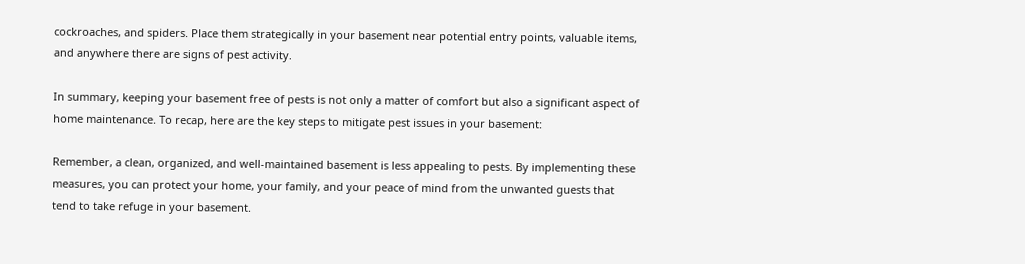cockroaches, and spiders. Place them strategically in your basement near potential entry points, valuable items, and anywhere there are signs of pest activity.

In summary, keeping your basement free of pests is not only a matter of comfort but also a significant aspect of home maintenance. To recap, here are the key steps to mitigate pest issues in your basement:

Remember, a clean, organized, and well-maintained basement is less appealing to pests. By implementing these measures, you can protect your home, your family, and your peace of mind from the unwanted guests that tend to take refuge in your basement.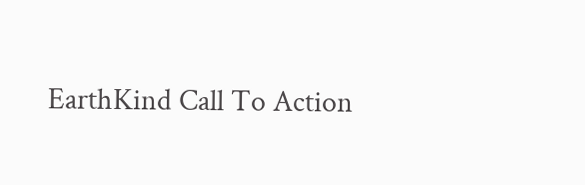EarthKind Call To Action